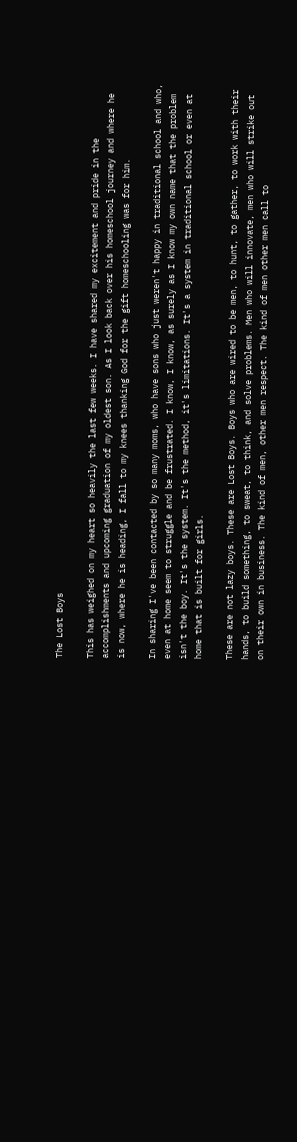The Lost Boys

This has weighed on my heart so heavily the last few weeks. I have shared my excitement and pride in the accomplishments and upcoming graduation of my oldest son. As I look back over his homeschool journey and where he is now, where he is heading, I fall to my knees thanking God for the gift homeschooling was for him.

In sharing I've been contacted by so many moms, who have sons who just weren't happy in traditional school and who, even at home seem to struggle and be frustrated. I know, I know, as surely as I know my own name that the problem isn't the boy. It's the system. It's the method, it's limitations. It's a system in traditional school or even at home that is built for girls.

These are not lazy boys. These are Lost Boys. Boys who are wired to be men, to hunt, to gather, to work with their hands, to build something, to sweat, to think, and solve problems. Men who will innovate, men who will strike out on their own in business. The kind of men, other men respect. The kind of men other men call to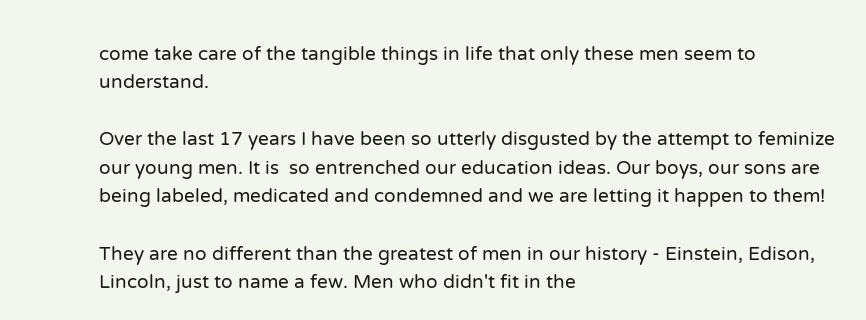come take care of the tangible things in life that only these men seem to understand.

Over the last 17 years I have been so utterly disgusted by the attempt to feminize our young men. It is  so entrenched our education ideas. Our boys, our sons are being labeled, medicated and condemned and we are letting it happen to them!

They are no different than the greatest of men in our history - Einstein, Edison, Lincoln, just to name a few. Men who didn't fit in the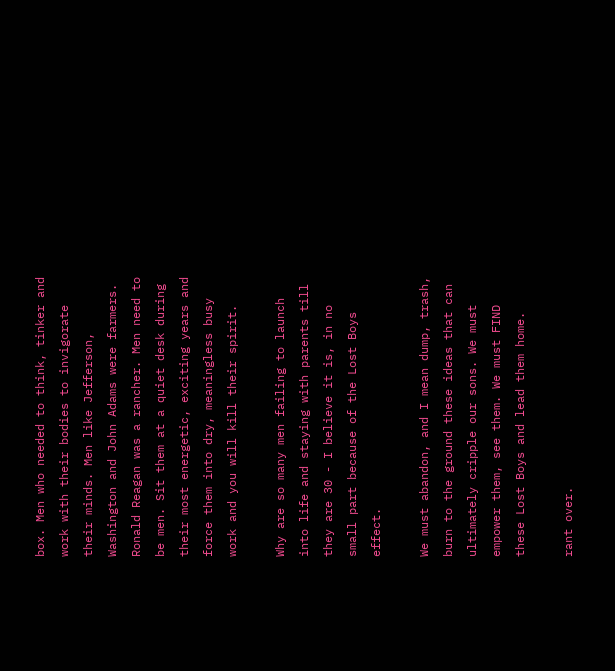box. Men who needed to think, tinker and work with their bodies to invigorate their minds. Men like Jefferson, Washington and John Adams were farmers. Ronald Reagan was a rancher. Men need to be men. Sit them at a quiet desk during their most energetic, exciting years and force them into dry, meaningless busy work and you will kill their spirit.

Why are so many men failing to launch into life and staying with parents till they are 30 - I believe it is, in no small part because of the Lost Boys effect.

We must abandon, and I mean dump, trash, burn to the ground these ideas that can ultimately cripple our sons. We must empower them, see them. We must FIND these Lost Boys and lead them home.

rant over.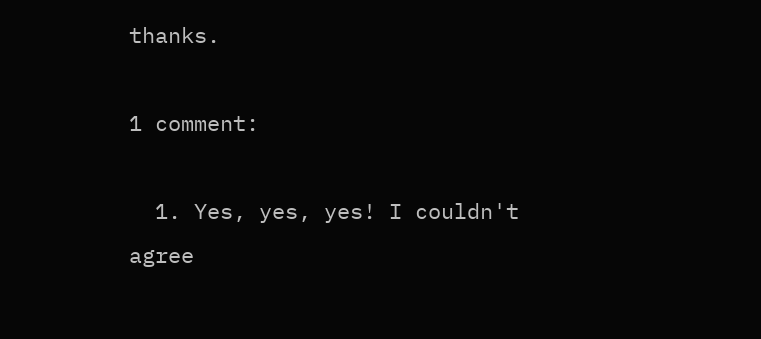thanks.

1 comment:

  1. Yes, yes, yes! I couldn't agree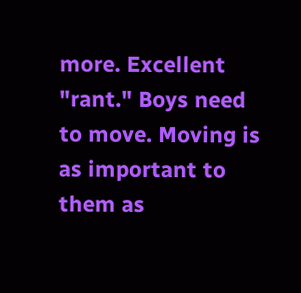more. Excellent "rant." Boys need to move. Moving is as important to them as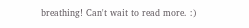breathing! Can't wait to read more. :)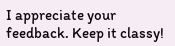I appreciate your feedback. Keep it classy!